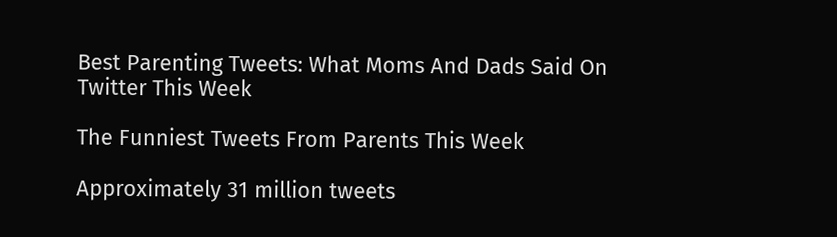Best Parenting Tweets: What Moms And Dads Said On Twitter This Week

The Funniest Tweets From Parents This Week

Approximately 31 million tweets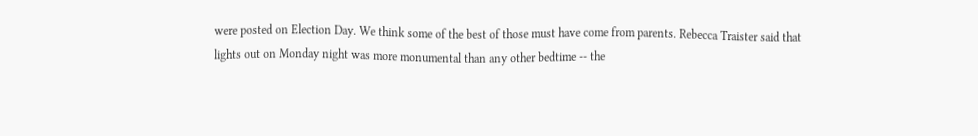were posted on Election Day. We think some of the best of those must have come from parents. Rebecca Traister said that lights out on Monday night was more monumental than any other bedtime -- the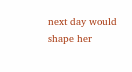next day would shape her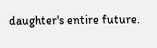daughter's entire future.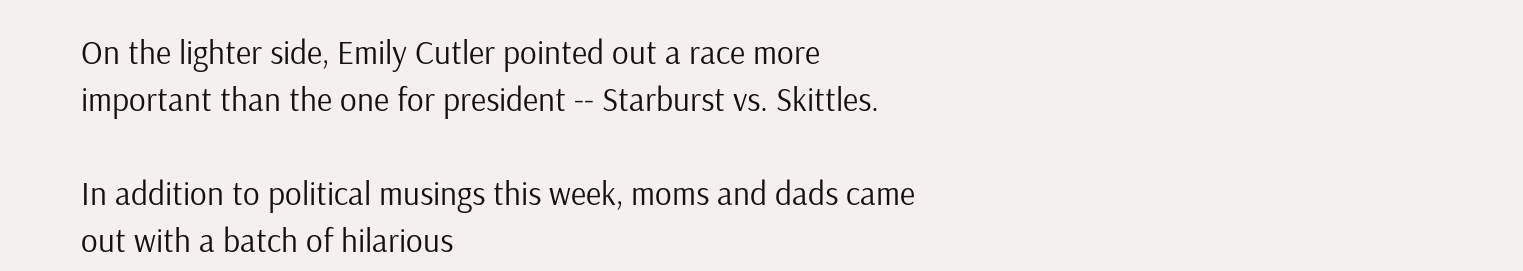On the lighter side, Emily Cutler pointed out a race more important than the one for president -- Starburst vs. Skittles.

In addition to political musings this week, moms and dads came out with a batch of hilarious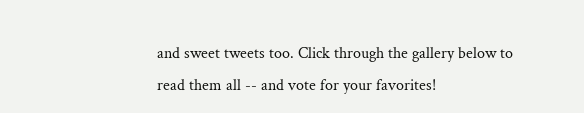and sweet tweets too. Click through the gallery below to read them all -- and vote for your favorites!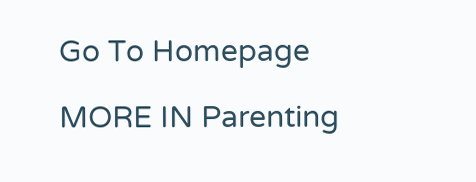Go To Homepage

MORE IN Parenting